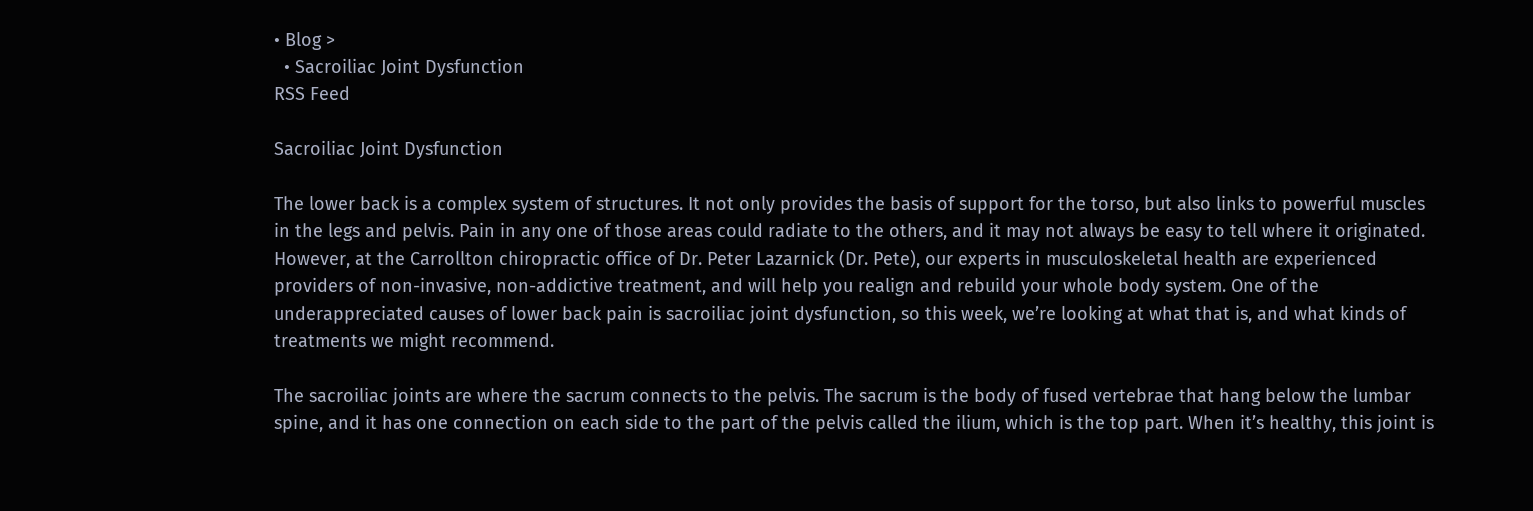• Blog >
  • Sacroiliac Joint Dysfunction
RSS Feed

Sacroiliac Joint Dysfunction

The lower back is a complex system of structures. It not only provides the basis of support for the torso, but also links to powerful muscles in the legs and pelvis. Pain in any one of those areas could radiate to the others, and it may not always be easy to tell where it originated. However, at the Carrollton chiropractic office of Dr. Peter Lazarnick (Dr. Pete), our experts in musculoskeletal health are experienced providers of non-invasive, non-addictive treatment, and will help you realign and rebuild your whole body system. One of the underappreciated causes of lower back pain is sacroiliac joint dysfunction, so this week, we’re looking at what that is, and what kinds of treatments we might recommend.

The sacroiliac joints are where the sacrum connects to the pelvis. The sacrum is the body of fused vertebrae that hang below the lumbar spine, and it has one connection on each side to the part of the pelvis called the ilium, which is the top part. When it’s healthy, this joint is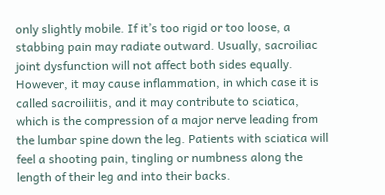only slightly mobile. If it’s too rigid or too loose, a stabbing pain may radiate outward. Usually, sacroiliac joint dysfunction will not affect both sides equally. However, it may cause inflammation, in which case it is called sacroiliitis, and it may contribute to sciatica, which is the compression of a major nerve leading from the lumbar spine down the leg. Patients with sciatica will feel a shooting pain, tingling or numbness along the length of their leg and into their backs.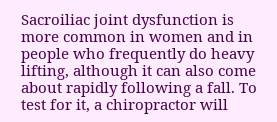Sacroiliac joint dysfunction is more common in women and in people who frequently do heavy lifting, although it can also come about rapidly following a fall. To test for it, a chiropractor will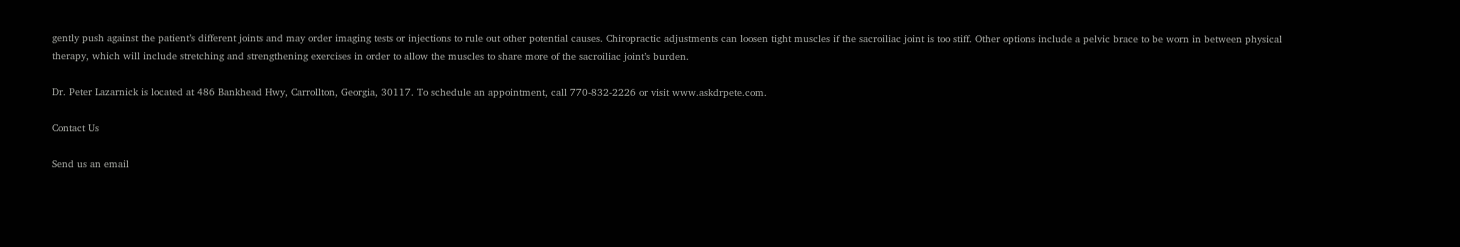gently push against the patient’s different joints and may order imaging tests or injections to rule out other potential causes. Chiropractic adjustments can loosen tight muscles if the sacroiliac joint is too stiff. Other options include a pelvic brace to be worn in between physical therapy, which will include stretching and strengthening exercises in order to allow the muscles to share more of the sacroiliac joint’s burden.

Dr. Peter Lazarnick is located at 486 Bankhead Hwy, Carrollton, Georgia, 30117. To schedule an appointment, call 770-832-2226 or visit www.askdrpete.com.

Contact Us

Send us an email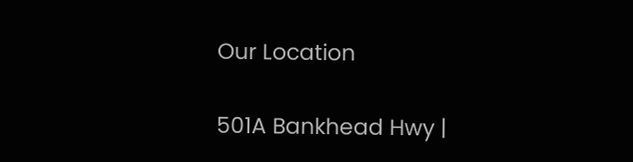Our Location

501A Bankhead Hwy |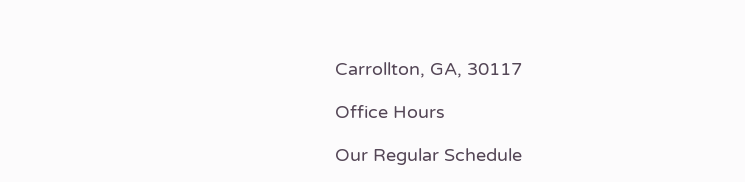Carrollton, GA, 30117

Office Hours

Our Regular Schedule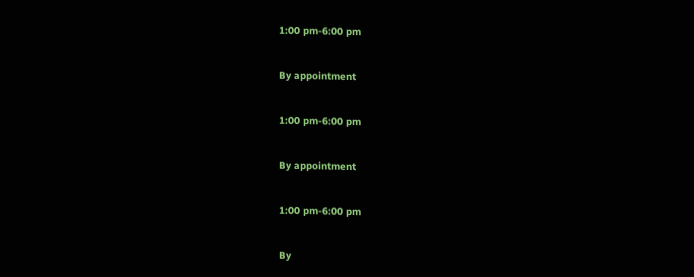1:00 pm-6:00 pm


By appointment


1:00 pm-6:00 pm


By appointment


1:00 pm-6:00 pm


By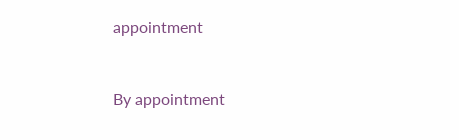appointment


By appointment